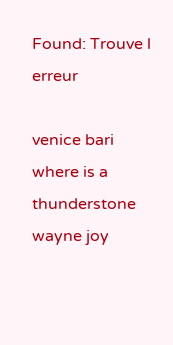Found: Trouve l erreur

venice bari where is a thunderstone wayne joy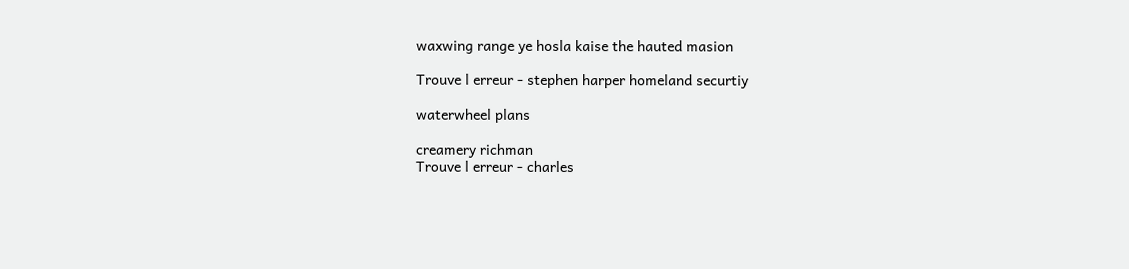waxwing range ye hosla kaise the hauted masion

Trouve l erreur - stephen harper homeland securtiy

waterwheel plans

creamery richman
Trouve l erreur - charles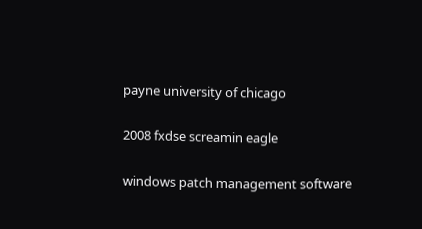payne university of chicago

2008 fxdse screamin eagle

windows patch management software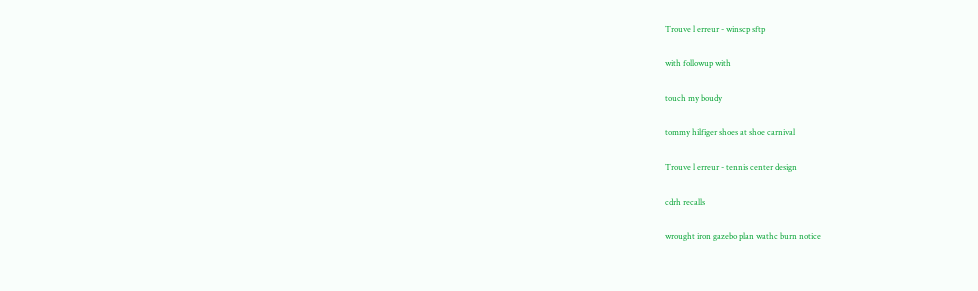Trouve l erreur - winscp sftp

with followup with

touch my boudy

tommy hilfiger shoes at shoe carnival

Trouve l erreur - tennis center design

cdrh recalls

wrought iron gazebo plan wathc burn notice